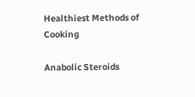Healthiest Methods of Cooking

Anabolic Steroids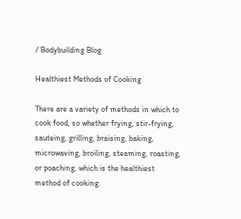/ Bodybuilding Blog

Healthiest Methods of Cooking

There are a variety of methods in which to cook food, so whether frying, stir-frying, sauteing, grilling, braising, baking, microwaving, broiling, steaming, roasting, or poaching, which is the healthiest method of cooking.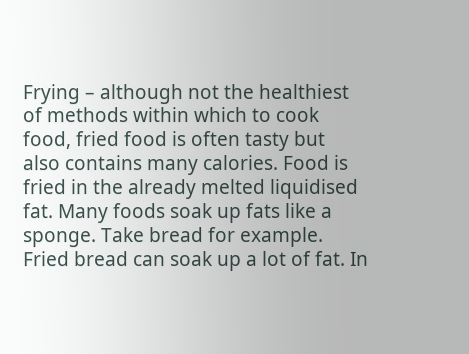Frying – although not the healthiest of methods within which to cook food, fried food is often tasty but  also contains many calories. Food is fried in the already melted liquidised fat. Many foods soak up fats like a sponge. Take bread for example. Fried bread can soak up a lot of fat. In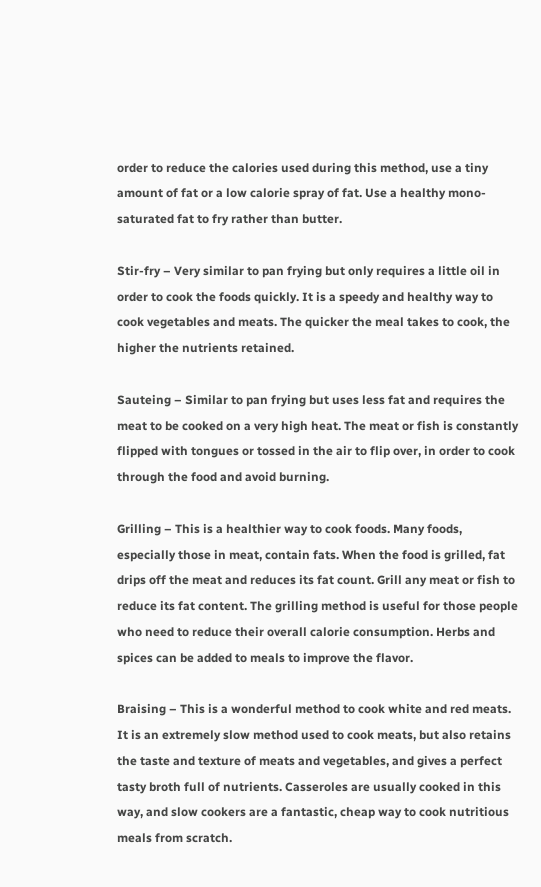order to reduce the calories used during this method, use a tiny amount of fat or a low calorie spray of fat. Use a healthy mono-saturated fat to fry rather than butter.

Stir-fry – Very similar to pan frying but only requires a little oil in order to cook the foods quickly. It is a speedy and healthy way to cook vegetables and meats. The quicker the meal takes to cook, the higher the nutrients retained.

Sauteing – Similar to pan frying but uses less fat and requires the meat to be cooked on a very high heat. The meat or fish is constantly flipped with tongues or tossed in the air to flip over, in order to cook through the food and avoid burning.

Grilling – This is a healthier way to cook foods. Many foods, especially those in meat, contain fats. When the food is grilled, fat drips off the meat and reduces its fat count. Grill any meat or fish to reduce its fat content. The grilling method is useful for those people who need to reduce their overall calorie consumption. Herbs and spices can be added to meals to improve the flavor.

Braising – This is a wonderful method to cook white and red meats. It is an extremely slow method used to cook meats, but also retains the taste and texture of meats and vegetables, and gives a perfect tasty broth full of nutrients. Casseroles are usually cooked in this way, and slow cookers are a fantastic, cheap way to cook nutritious meals from scratch.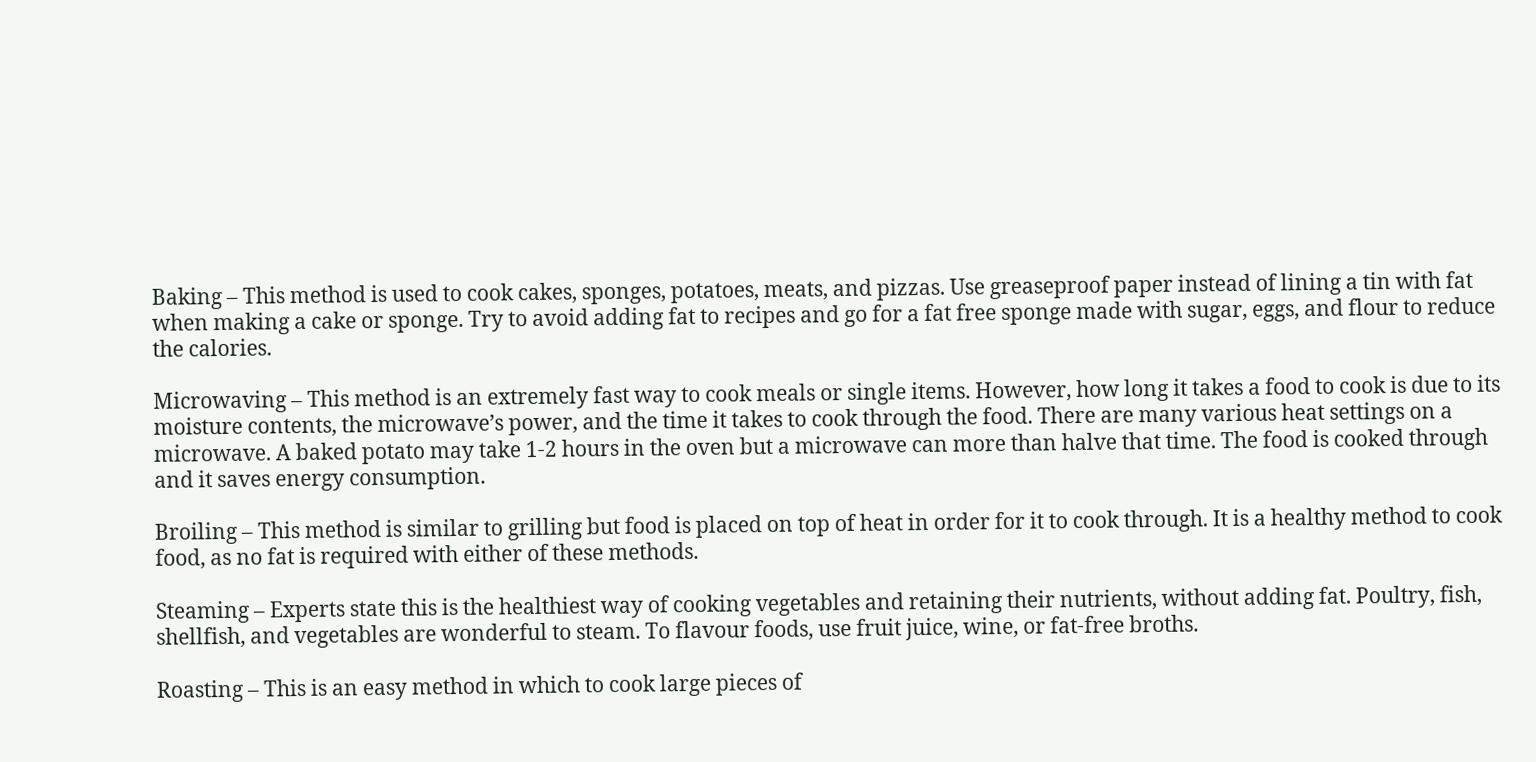Baking – This method is used to cook cakes, sponges, potatoes, meats, and pizzas. Use greaseproof paper instead of lining a tin with fat when making a cake or sponge. Try to avoid adding fat to recipes and go for a fat free sponge made with sugar, eggs, and flour to reduce the calories.

Microwaving – This method is an extremely fast way to cook meals or single items. However, how long it takes a food to cook is due to its moisture contents, the microwave’s power, and the time it takes to cook through the food. There are many various heat settings on a microwave. A baked potato may take 1-2 hours in the oven but a microwave can more than halve that time. The food is cooked through and it saves energy consumption.

Broiling – This method is similar to grilling but food is placed on top of heat in order for it to cook through. It is a healthy method to cook food, as no fat is required with either of these methods.

Steaming – Experts state this is the healthiest way of cooking vegetables and retaining their nutrients, without adding fat. Poultry, fish, shellfish, and vegetables are wonderful to steam. To flavour foods, use fruit juice, wine, or fat-free broths.

Roasting – This is an easy method in which to cook large pieces of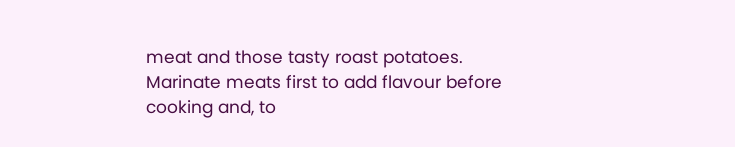meat and those tasty roast potatoes. Marinate meats first to add flavour before cooking and, to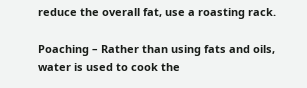reduce the overall fat, use a roasting rack.

Poaching – Rather than using fats and oils, water is used to cook the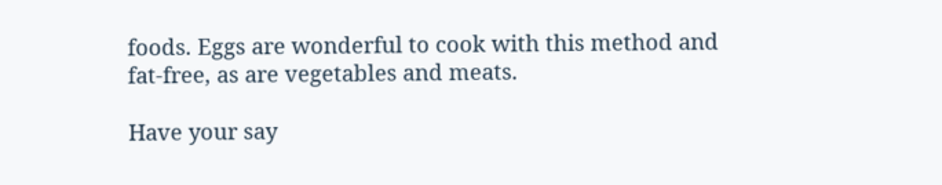foods. Eggs are wonderful to cook with this method and fat-free, as are vegetables and meats.

Have your say